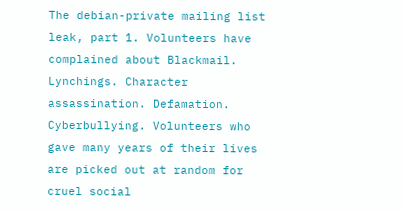The debian-private mailing list leak, part 1. Volunteers have complained about Blackmail. Lynchings. Character assassination. Defamation. Cyberbullying. Volunteers who gave many years of their lives are picked out at random for cruel social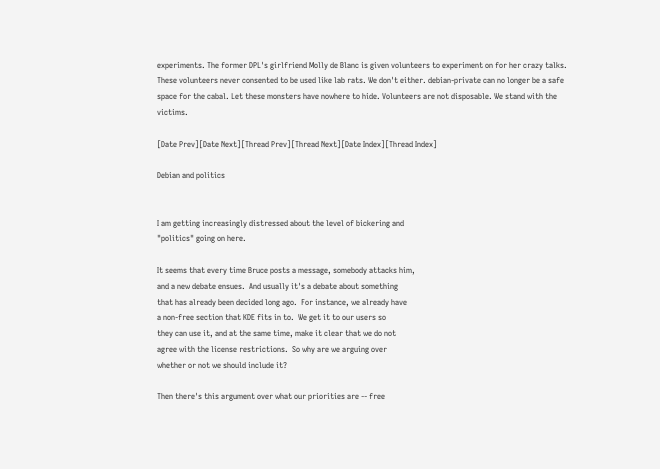experiments. The former DPL's girlfriend Molly de Blanc is given volunteers to experiment on for her crazy talks. These volunteers never consented to be used like lab rats. We don't either. debian-private can no longer be a safe space for the cabal. Let these monsters have nowhere to hide. Volunteers are not disposable. We stand with the victims.

[Date Prev][Date Next][Thread Prev][Thread Next][Date Index][Thread Index]

Debian and politics


I am getting increasingly distressed about the level of bickering and
"politics" going on here.

It seems that every time Bruce posts a message, somebody attacks him,
and a new debate ensues.  And usually it's a debate about something
that has already been decided long ago.  For instance, we already have
a non-free section that KDE fits in to.  We get it to our users so
they can use it, and at the same time, make it clear that we do not
agree with the license restrictions.  So why are we arguing over
whether or not we should include it?

Then there's this argument over what our priorities are -- free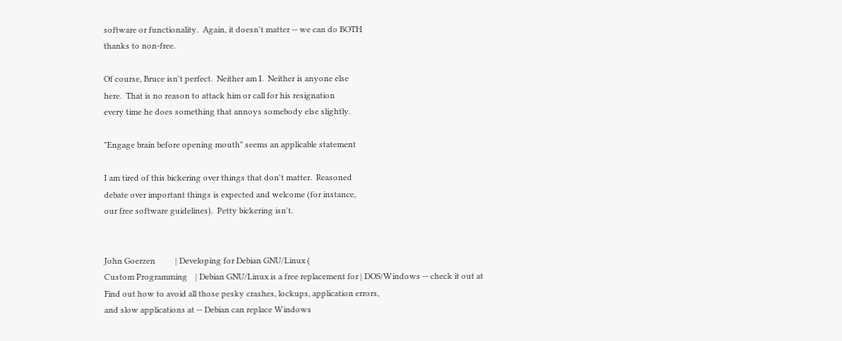software or functionality.  Again, it doesn't matter -- we can do BOTH
thanks to non-free.

Of course, Bruce isn't perfect.  Neither am I.  Neither is anyone else
here.  That is no reason to attack him or call for his resignation
every time he does something that annoys somebody else slightly.

"Engage brain before opening mouth" seems an applicable statement

I am tired of this bickering over things that don't matter.  Reasoned
debate over important things is expected and welcome (for instance,
our free software guidelines).  Petty bickering isn't.


John Goerzen          | Developing for Debian GNU/Linux (
Custom Programming    | Debian GNU/Linux is a free replacement for | DOS/Windows -- check it out at
Find out how to avoid all those pesky crashes, lockups, application errors,
and slow applications at -- Debian can replace Windows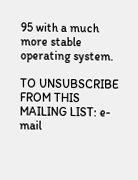95 with a much more stable operating system.

TO UNSUBSCRIBE FROM THIS MAILING LIST: e-mail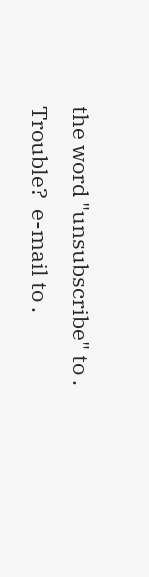the word "unsubscribe" to .
Trouble?  e-mail to .